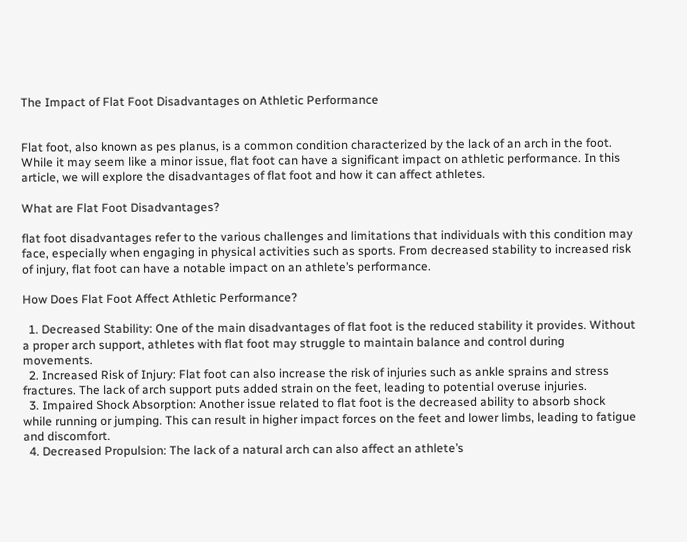The Impact of Flat Foot Disadvantages on Athletic Performance


Flat foot, also known as pes planus, is a common condition characterized by the lack of an arch in the foot. While it may seem like a minor issue, flat foot can have a significant impact on athletic performance. In this article, we will explore the disadvantages of flat foot and how it can affect athletes.

What are Flat Foot Disadvantages?

flat foot disadvantages refer to the various challenges and limitations that individuals with this condition may face, especially when engaging in physical activities such as sports. From decreased stability to increased risk of injury, flat foot can have a notable impact on an athlete’s performance.

How Does Flat Foot Affect Athletic Performance?

  1. Decreased Stability: One of the main disadvantages of flat foot is the reduced stability it provides. Without a proper arch support, athletes with flat foot may struggle to maintain balance and control during movements.
  2. Increased Risk of Injury: Flat foot can also increase the risk of injuries such as ankle sprains and stress fractures. The lack of arch support puts added strain on the feet, leading to potential overuse injuries.
  3. Impaired Shock Absorption: Another issue related to flat foot is the decreased ability to absorb shock while running or jumping. This can result in higher impact forces on the feet and lower limbs, leading to fatigue and discomfort.
  4. Decreased Propulsion: The lack of a natural arch can also affect an athlete’s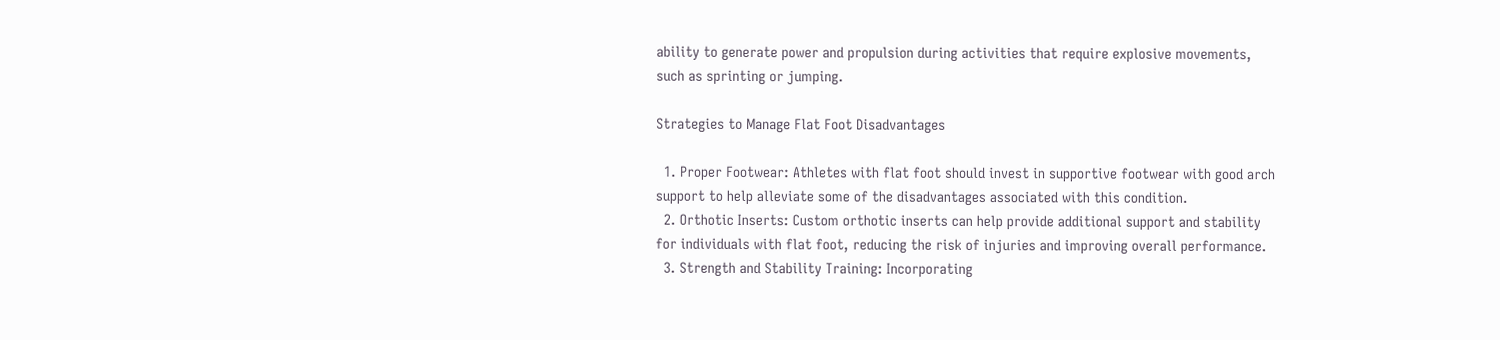ability to generate power and propulsion during activities that require explosive movements, such as sprinting or jumping.

Strategies to Manage Flat Foot Disadvantages

  1. Proper Footwear: Athletes with flat foot should invest in supportive footwear with good arch support to help alleviate some of the disadvantages associated with this condition.
  2. Orthotic Inserts: Custom orthotic inserts can help provide additional support and stability for individuals with flat foot, reducing the risk of injuries and improving overall performance.
  3. Strength and Stability Training: Incorporating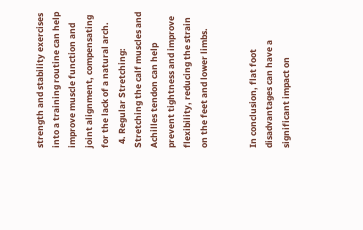strength and stability exercises into a training routine can help improve muscle function and joint alignment, compensating for the lack of a natural arch.
  4. Regular Stretching: Stretching the calf muscles and Achilles tendon can help prevent tightness and improve flexibility, reducing the strain on the feet and lower limbs.


In conclusion, flat foot disadvantages can have a significant impact on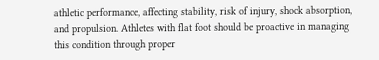athletic performance, affecting stability, risk of injury, shock absorption, and propulsion. Athletes with flat foot should be proactive in managing this condition through proper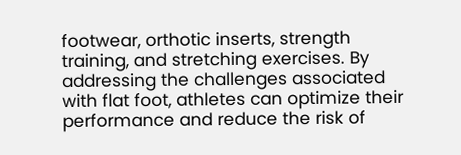footwear, orthotic inserts, strength training, and stretching exercises. By addressing the challenges associated with flat foot, athletes can optimize their performance and reduce the risk of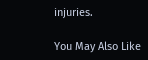injuries.

You May Also Like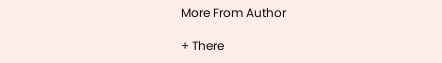More From Author

+ There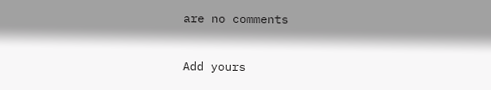are no comments

Add yours